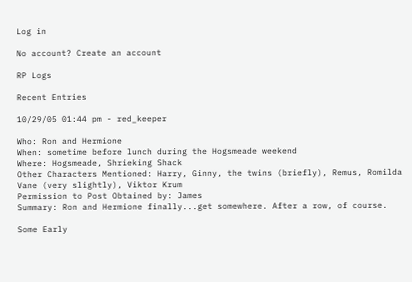Log in

No account? Create an account

RP Logs

Recent Entries

10/29/05 01:44 pm - red_keeper

Who: Ron and Hermione
When: sometime before lunch during the Hogsmeade weekend
Where: Hogsmeade, Shrieking Shack
Other Characters Mentioned: Harry, Ginny, the twins (briefly), Remus, Romilda Vane (very slightly), Viktor Krum
Permission to Post Obtained by: James
Summary: Ron and Hermione finally...get somewhere. After a row, of course.

Some Early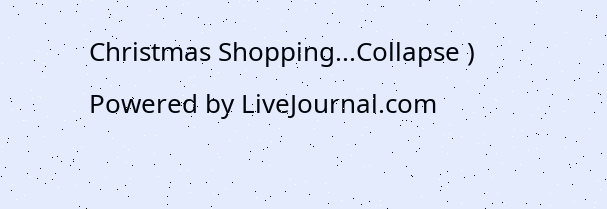Christmas Shopping...Collapse )
Powered by LiveJournal.com